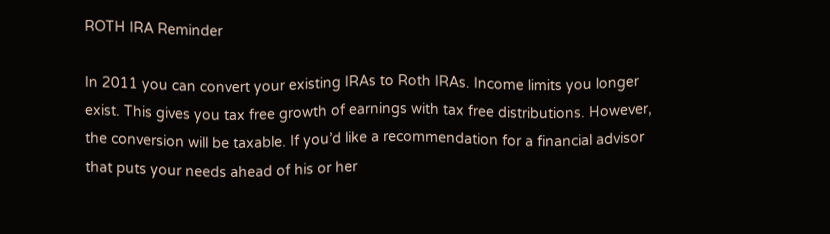ROTH IRA Reminder

In 2011 you can convert your existing IRAs to Roth IRAs. Income limits you longer exist. This gives you tax free growth of earnings with tax free distributions. However, the conversion will be taxable. If you’d like a recommendation for a financial advisor that puts your needs ahead of his or her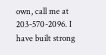own, call me at 203-570-2096. I have built strong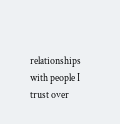relationships with people I trust over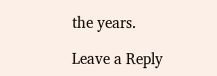the years.

Leave a Reply